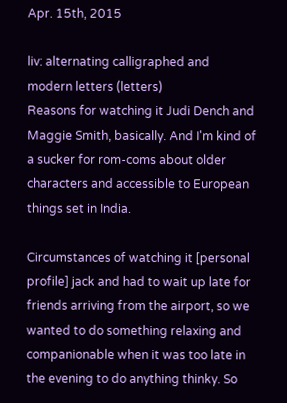Apr. 15th, 2015

liv: alternating calligraphed and modern letters (letters)
Reasons for watching it Judi Dench and Maggie Smith, basically. And I'm kind of a sucker for rom-coms about older characters and accessible to European things set in India.

Circumstances of watching it [personal profile] jack and had to wait up late for friends arriving from the airport, so we wanted to do something relaxing and companionable when it was too late in the evening to do anything thinky. So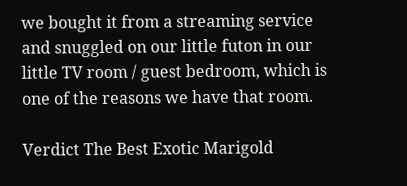we bought it from a streaming service and snuggled on our little futon in our little TV room / guest bedroom, which is one of the reasons we have that room.

Verdict The Best Exotic Marigold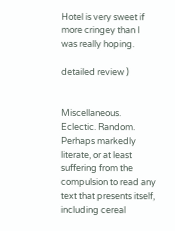Hotel is very sweet if more cringey than I was really hoping.

detailed review )


Miscellaneous. Eclectic. Random. Perhaps markedly literate, or at least suffering from the compulsion to read any text that presents itself, including cereal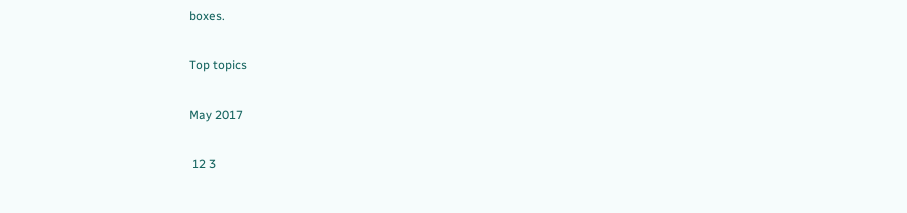boxes.

Top topics

May 2017

 12 3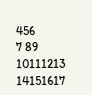456
7 89 10111213
14151617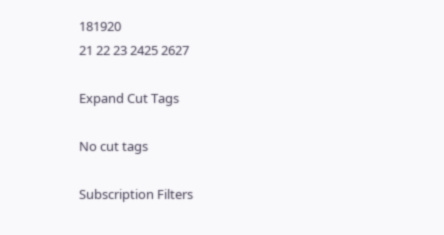181920
21 22 23 2425 2627

Expand Cut Tags

No cut tags

Subscription Filters